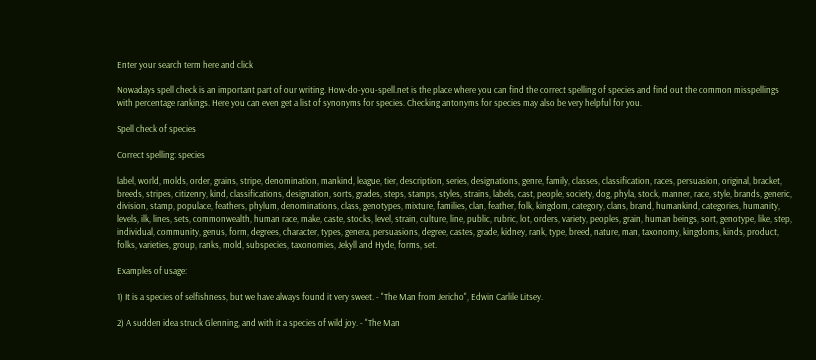Enter your search term here and click

Nowadays spell check is an important part of our writing. How-do-you-spell.net is the place where you can find the correct spelling of species and find out the common misspellings with percentage rankings. Here you can even get a list of synonyms for species. Checking antonyms for species may also be very helpful for you.

Spell check of species

Correct spelling: species

label, world, molds, order, grains, stripe, denomination, mankind, league, tier, description, series, designations, genre, family, classes, classification, races, persuasion, original, bracket, breeds, stripes, citizenry, kind, classifications, designation, sorts, grades, steps, stamps, styles, strains, labels, cast, people, society, dog, phyla, stock, manner, race, style, brands, generic, division, stamp, populace, feathers, phylum, denominations, class, genotypes, mixture, families, clan, feather, folk, kingdom, category, clans, brand, humankind, categories, humanity, levels, ilk, lines, sets, commonwealth, human race, make, caste, stocks, level, strain, culture, line, public, rubric, lot, orders, variety, peoples, grain, human beings, sort, genotype, like, step, individual, community, genus, form, degrees, character, types, genera, persuasions, degree, castes, grade, kidney, rank, type, breed, nature, man, taxonomy, kingdoms, kinds, product, folks, varieties, group, ranks, mold, subspecies, taxonomies, Jekyll and Hyde, forms, set.

Examples of usage:

1) It is a species of selfishness, but we have always found it very sweet. - "The Man from Jericho", Edwin Carlile Litsey.

2) A sudden idea struck Glenning, and with it a species of wild joy. - "The Man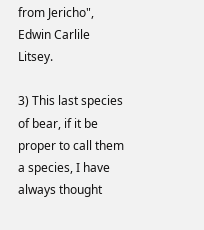from Jericho", Edwin Carlile Litsey.

3) This last species of bear, if it be proper to call them a species, I have always thought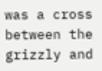was a cross between the grizzly and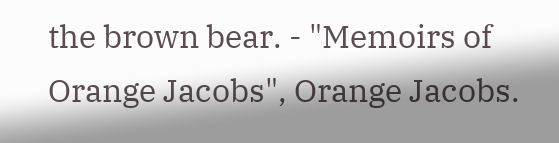the brown bear. - "Memoirs of Orange Jacobs", Orange Jacobs.